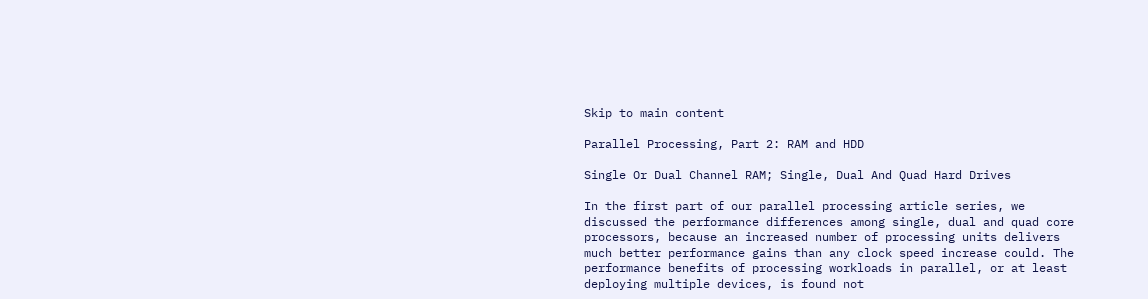Skip to main content

Parallel Processing, Part 2: RAM and HDD

Single Or Dual Channel RAM; Single, Dual And Quad Hard Drives

In the first part of our parallel processing article series, we discussed the performance differences among single, dual and quad core processors, because an increased number of processing units delivers much better performance gains than any clock speed increase could. The performance benefits of processing workloads in parallel, or at least deploying multiple devices, is found not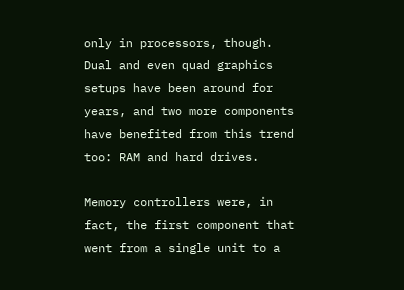only in processors, though. Dual and even quad graphics setups have been around for years, and two more components have benefited from this trend too: RAM and hard drives.

Memory controllers were, in fact, the first component that went from a single unit to a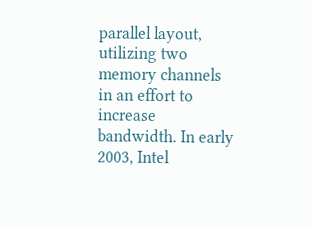parallel layout, utilizing two memory channels in an effort to increase bandwidth. In early 2003, Intel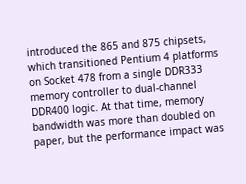introduced the 865 and 875 chipsets, which transitioned Pentium 4 platforms on Socket 478 from a single DDR333 memory controller to dual-channel DDR400 logic. At that time, memory bandwidth was more than doubled on paper, but the performance impact was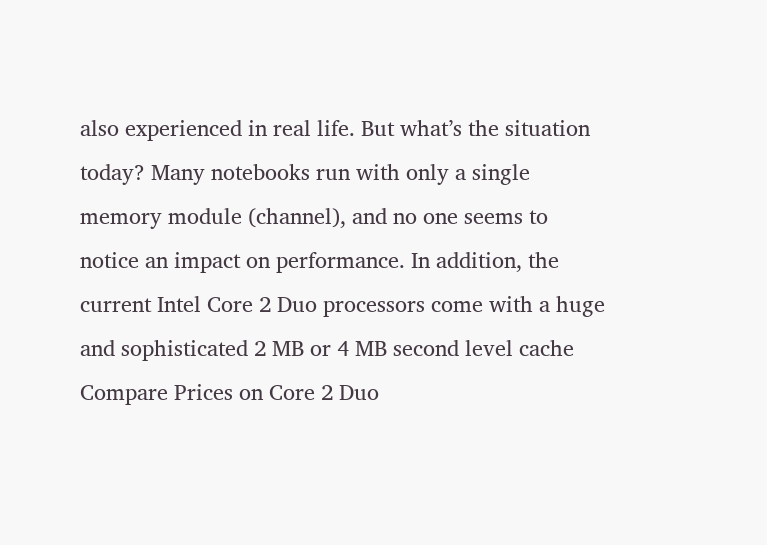also experienced in real life. But what’s the situation today? Many notebooks run with only a single memory module (channel), and no one seems to notice an impact on performance. In addition, the current Intel Core 2 Duo processors come with a huge and sophisticated 2 MB or 4 MB second level cache Compare Prices on Core 2 Duo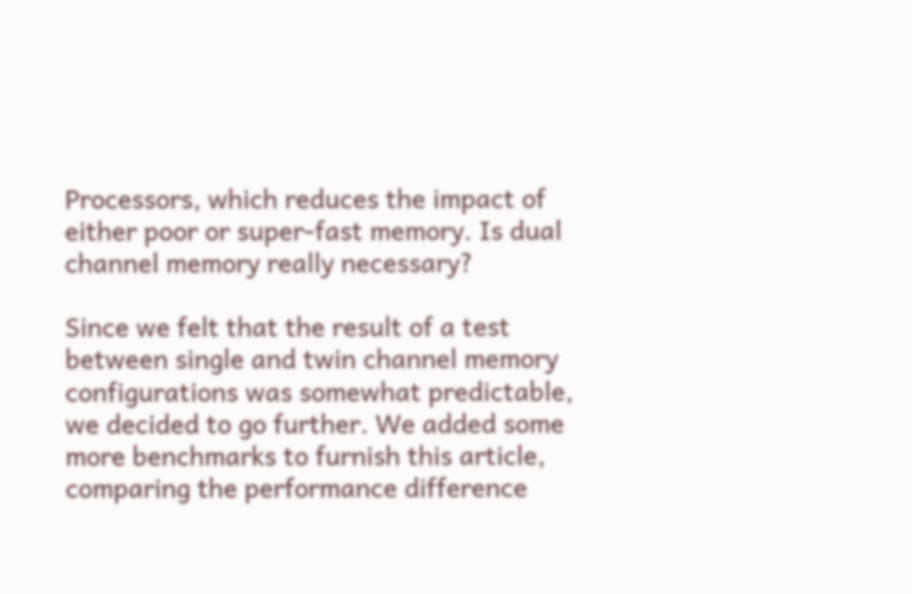Processors, which reduces the impact of either poor or super-fast memory. Is dual channel memory really necessary?

Since we felt that the result of a test between single and twin channel memory configurations was somewhat predictable, we decided to go further. We added some more benchmarks to furnish this article, comparing the performance difference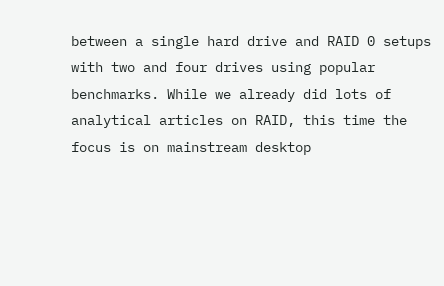between a single hard drive and RAID 0 setups with two and four drives using popular benchmarks. While we already did lots of analytical articles on RAID, this time the focus is on mainstream desktop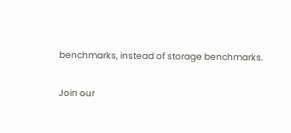benchmarks, instead of storage benchmarks.

Join our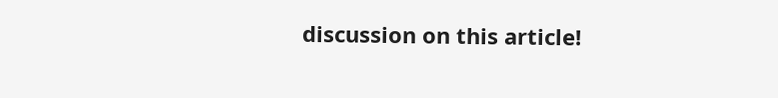discussion on this article!